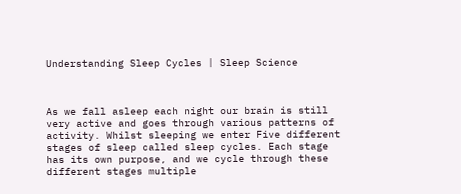Understanding Sleep Cycles | Sleep Science



As we fall asleep each night our brain is still very active and goes through various patterns of activity. Whilst sleeping we enter Five different stages of sleep called sleep cycles. Each stage has its own purpose, and we cycle through these different stages multiple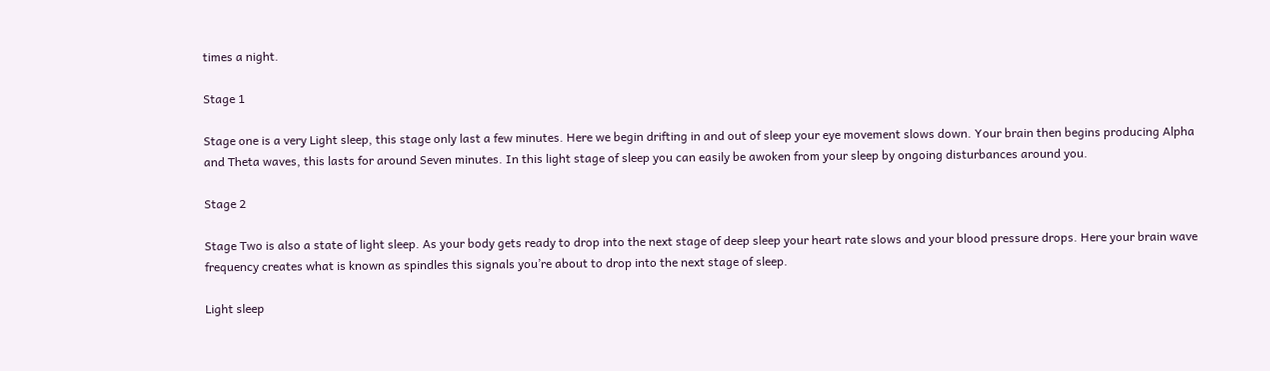times a night.

Stage 1

Stage one is a very Light sleep, this stage only last a few minutes. Here we begin drifting in and out of sleep your eye movement slows down. Your brain then begins producing Alpha and Theta waves, this lasts for around Seven minutes. In this light stage of sleep you can easily be awoken from your sleep by ongoing disturbances around you.

Stage 2

Stage Two is also a state of light sleep. As your body gets ready to drop into the next stage of deep sleep your heart rate slows and your blood pressure drops. Here your brain wave frequency creates what is known as spindles this signals you’re about to drop into the next stage of sleep.

Light sleep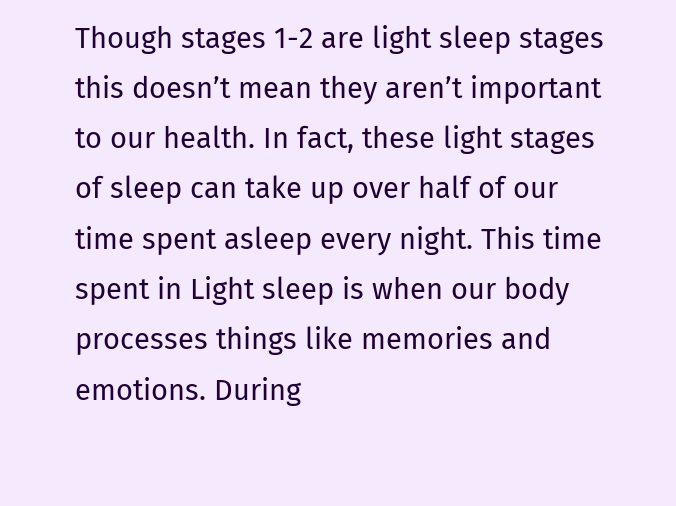Though stages 1-2 are light sleep stages this doesn’t mean they aren’t important to our health. In fact, these light stages of sleep can take up over half of our time spent asleep every night. This time spent in Light sleep is when our body processes things like memories and emotions. During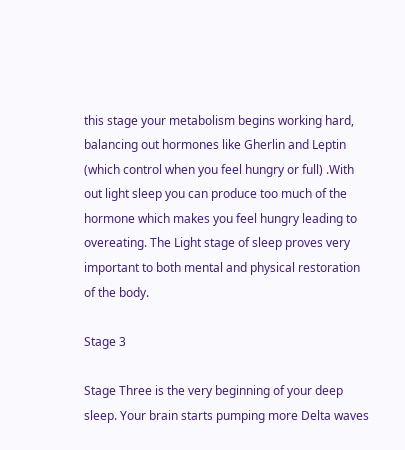this stage your metabolism begins working hard, balancing out hormones like Gherlin and Leptin (which control when you feel hungry or full) .With out light sleep you can produce too much of the hormone which makes you feel hungry leading to overeating. The Light stage of sleep proves very important to both mental and physical restoration of the body.

Stage 3

Stage Three is the very beginning of your deep sleep. Your brain starts pumping more Delta waves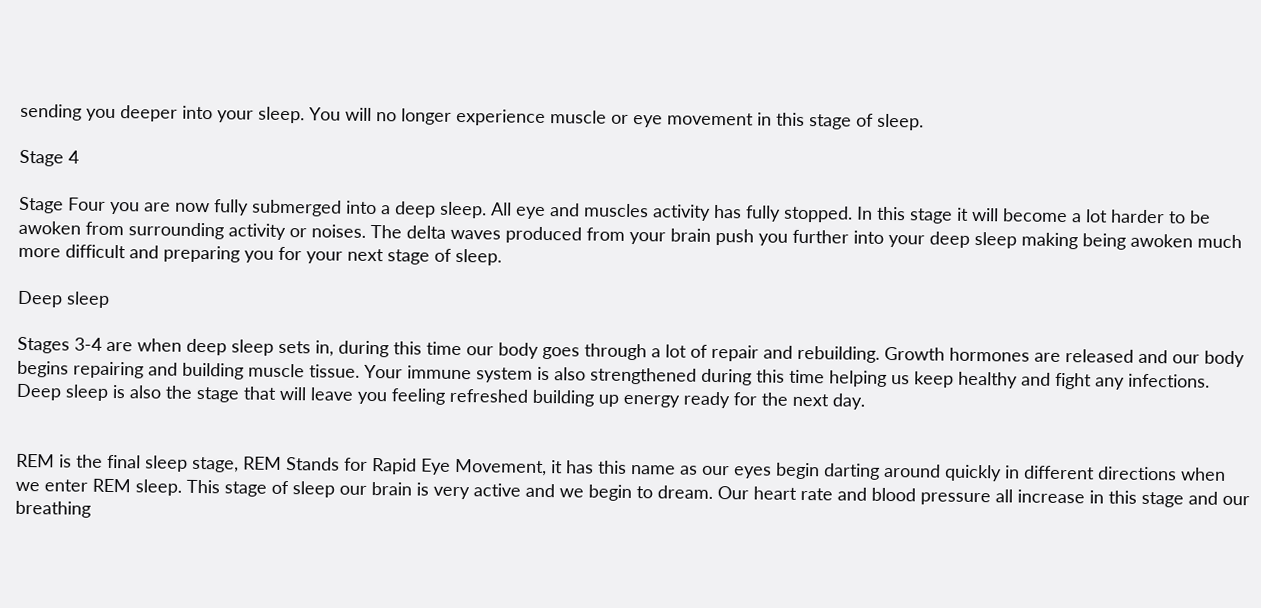sending you deeper into your sleep. You will no longer experience muscle or eye movement in this stage of sleep.

Stage 4

Stage Four you are now fully submerged into a deep sleep. All eye and muscles activity has fully stopped. In this stage it will become a lot harder to be awoken from surrounding activity or noises. The delta waves produced from your brain push you further into your deep sleep making being awoken much more difficult and preparing you for your next stage of sleep.

Deep sleep

Stages 3-4 are when deep sleep sets in, during this time our body goes through a lot of repair and rebuilding. Growth hormones are released and our body begins repairing and building muscle tissue. Your immune system is also strengthened during this time helping us keep healthy and fight any infections. Deep sleep is also the stage that will leave you feeling refreshed building up energy ready for the next day.


REM is the final sleep stage, REM Stands for Rapid Eye Movement, it has this name as our eyes begin darting around quickly in different directions when we enter REM sleep. This stage of sleep our brain is very active and we begin to dream. Our heart rate and blood pressure all increase in this stage and our breathing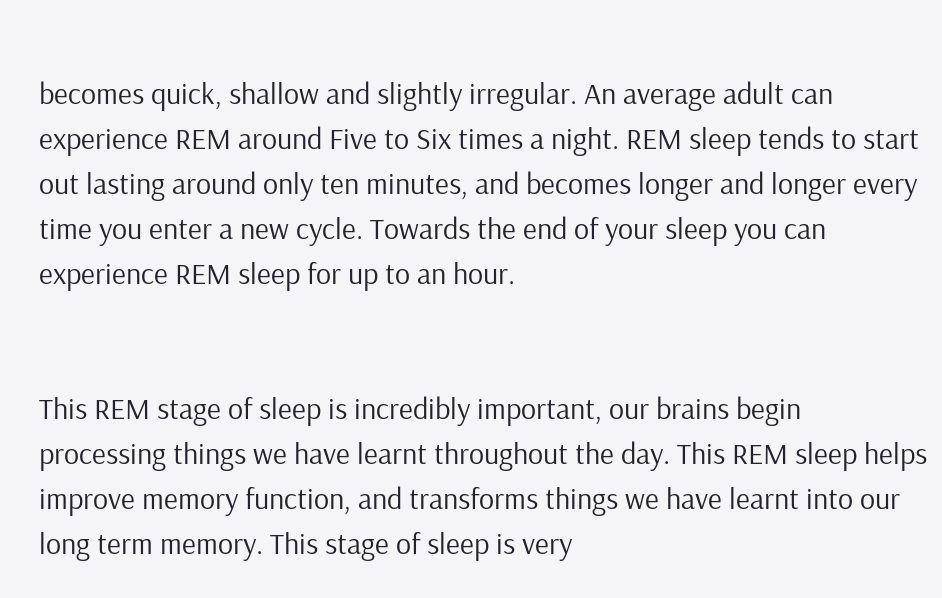becomes quick, shallow and slightly irregular. An average adult can experience REM around Five to Six times a night. REM sleep tends to start out lasting around only ten minutes, and becomes longer and longer every time you enter a new cycle. Towards the end of your sleep you can experience REM sleep for up to an hour.


This REM stage of sleep is incredibly important, our brains begin processing things we have learnt throughout the day. This REM sleep helps improve memory function, and transforms things we have learnt into our long term memory. This stage of sleep is very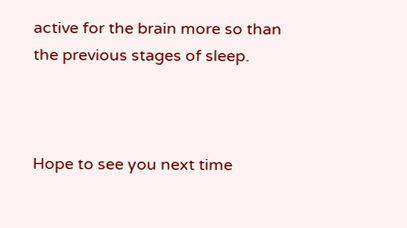active for the brain more so than the previous stages of sleep.



Hope to see you next time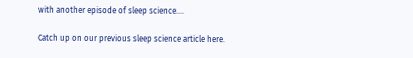with another episode of sleep science….

Catch up on our previous sleep science article here.